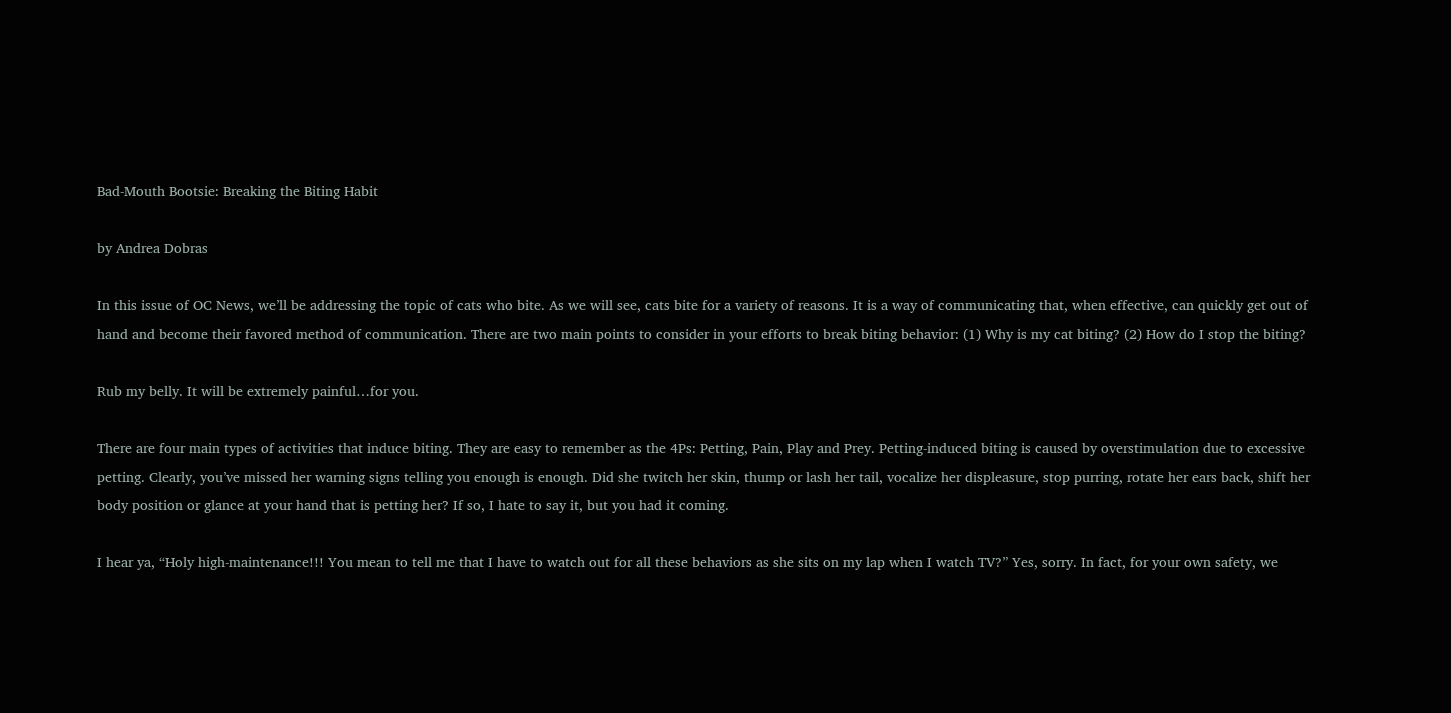Bad-Mouth Bootsie: Breaking the Biting Habit

by Andrea Dobras

In this issue of OC News, we’ll be addressing the topic of cats who bite. As we will see, cats bite for a variety of reasons. It is a way of communicating that, when effective, can quickly get out of hand and become their favored method of communication. There are two main points to consider in your efforts to break biting behavior: (1) Why is my cat biting? (2) How do I stop the biting?

Rub my belly. It will be extremely painful…for you.

There are four main types of activities that induce biting. They are easy to remember as the 4Ps: Petting, Pain, Play and Prey. Petting-induced biting is caused by overstimulation due to excessive petting. Clearly, you’ve missed her warning signs telling you enough is enough. Did she twitch her skin, thump or lash her tail, vocalize her displeasure, stop purring, rotate her ears back, shift her body position or glance at your hand that is petting her? If so, I hate to say it, but you had it coming.

I hear ya, “Holy high-maintenance!!! You mean to tell me that I have to watch out for all these behaviors as she sits on my lap when I watch TV?” Yes, sorry. In fact, for your own safety, we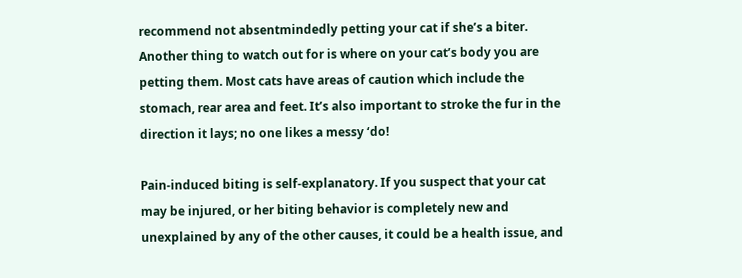recommend not absentmindedly petting your cat if she’s a biter. Another thing to watch out for is where on your cat’s body you are petting them. Most cats have areas of caution which include the stomach, rear area and feet. It’s also important to stroke the fur in the direction it lays; no one likes a messy ‘do!

Pain-induced biting is self-explanatory. If you suspect that your cat may be injured, or her biting behavior is completely new and unexplained by any of the other causes, it could be a health issue, and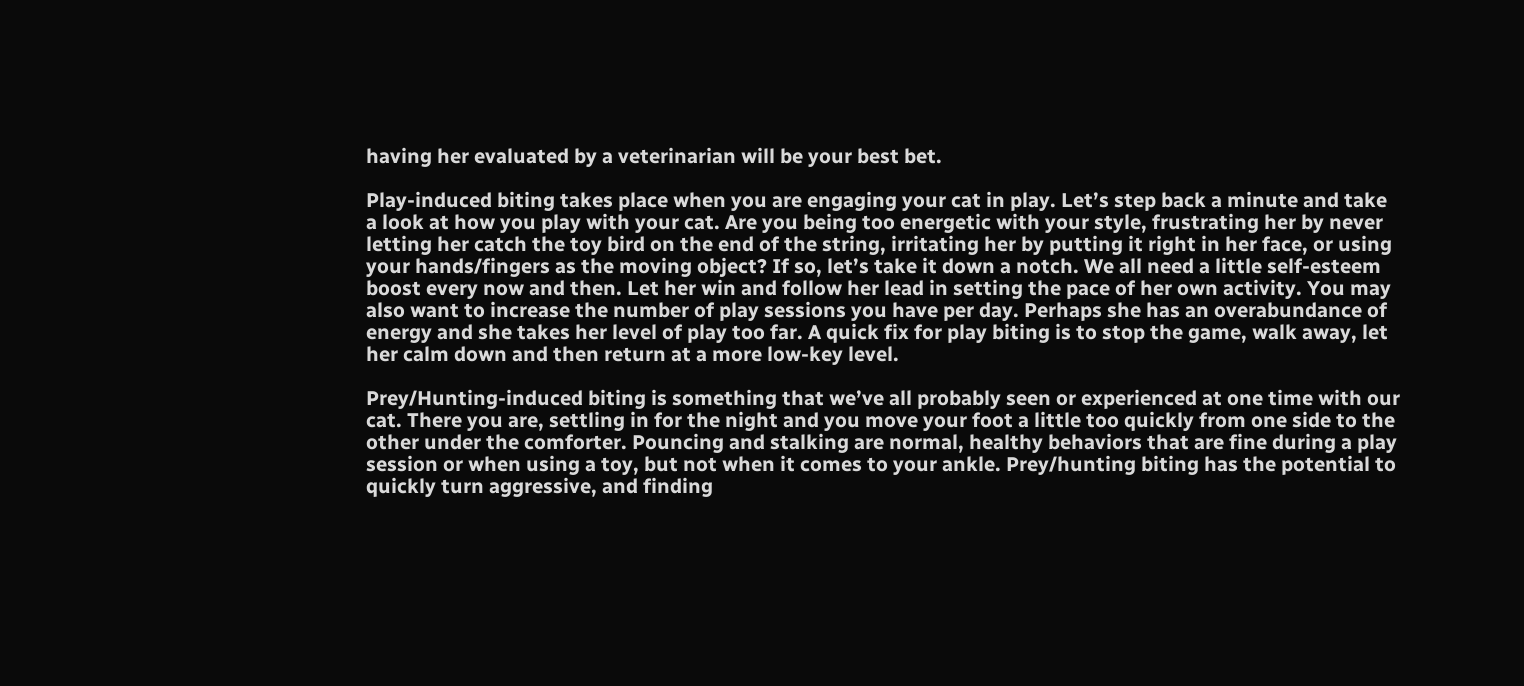having her evaluated by a veterinarian will be your best bet.

Play-induced biting takes place when you are engaging your cat in play. Let’s step back a minute and take a look at how you play with your cat. Are you being too energetic with your style, frustrating her by never letting her catch the toy bird on the end of the string, irritating her by putting it right in her face, or using your hands/fingers as the moving object? If so, let’s take it down a notch. We all need a little self-esteem boost every now and then. Let her win and follow her lead in setting the pace of her own activity. You may also want to increase the number of play sessions you have per day. Perhaps she has an overabundance of energy and she takes her level of play too far. A quick fix for play biting is to stop the game, walk away, let her calm down and then return at a more low-key level.

Prey/Hunting-induced biting is something that we’ve all probably seen or experienced at one time with our cat. There you are, settling in for the night and you move your foot a little too quickly from one side to the other under the comforter. Pouncing and stalking are normal, healthy behaviors that are fine during a play session or when using a toy, but not when it comes to your ankle. Prey/hunting biting has the potential to quickly turn aggressive, and finding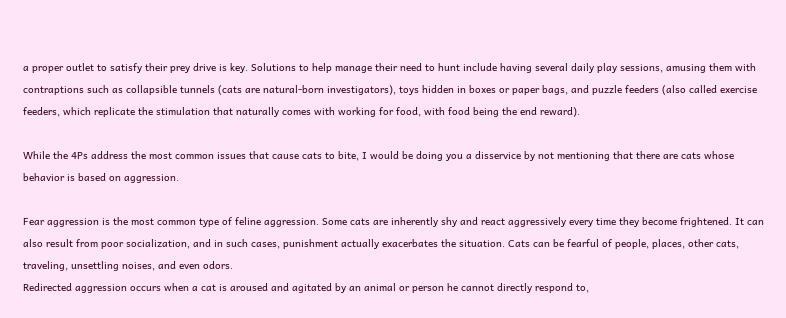a proper outlet to satisfy their prey drive is key. Solutions to help manage their need to hunt include having several daily play sessions, amusing them with contraptions such as collapsible tunnels (cats are natural-born investigators), toys hidden in boxes or paper bags, and puzzle feeders (also called exercise feeders, which replicate the stimulation that naturally comes with working for food, with food being the end reward).

While the 4Ps address the most common issues that cause cats to bite, I would be doing you a disservice by not mentioning that there are cats whose behavior is based on aggression.

Fear aggression is the most common type of feline aggression. Some cats are inherently shy and react aggressively every time they become frightened. It can also result from poor socialization, and in such cases, punishment actually exacerbates the situation. Cats can be fearful of people, places, other cats, traveling, unsettling noises, and even odors.
Redirected aggression occurs when a cat is aroused and agitated by an animal or person he cannot directly respond to,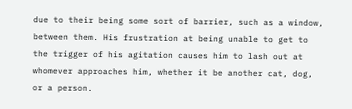due to their being some sort of barrier, such as a window, between them. His frustration at being unable to get to the trigger of his agitation causes him to lash out at whomever approaches him, whether it be another cat, dog, or a person.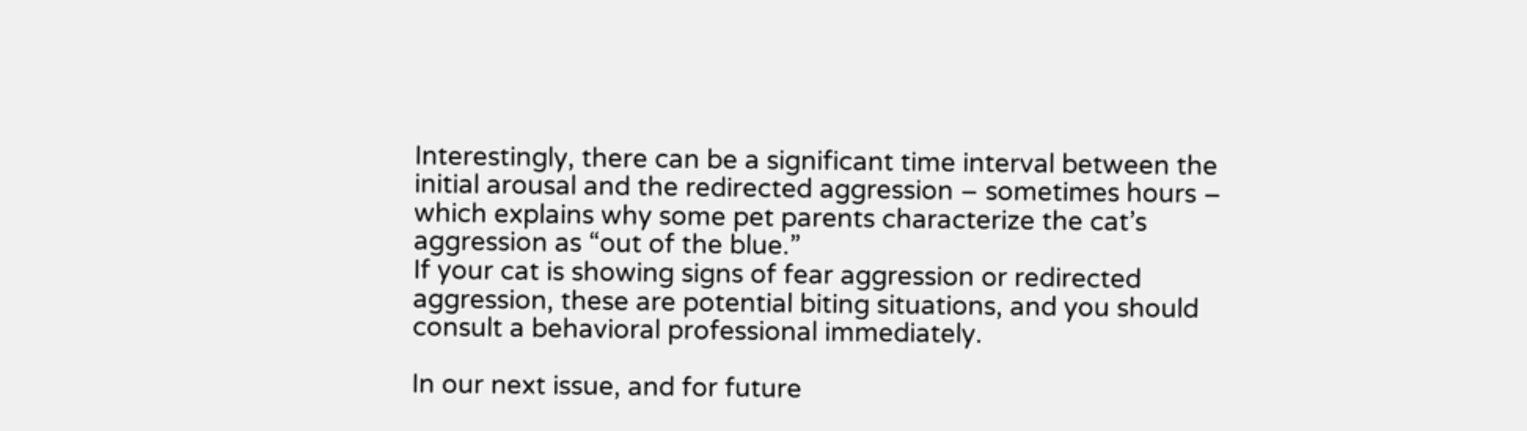Interestingly, there can be a significant time interval between the initial arousal and the redirected aggression – sometimes hours – which explains why some pet parents characterize the cat’s aggression as “out of the blue.”
If your cat is showing signs of fear aggression or redirected aggression, these are potential biting situations, and you should consult a behavioral professional immediately.

In our next issue, and for future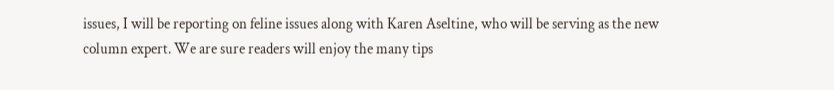issues, I will be reporting on feline issues along with Karen Aseltine, who will be serving as the new column expert. We are sure readers will enjoy the many tips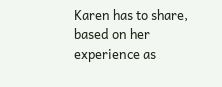Karen has to share, based on her experience as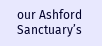our Ashford Sanctuary’s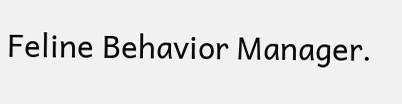Feline Behavior Manager.